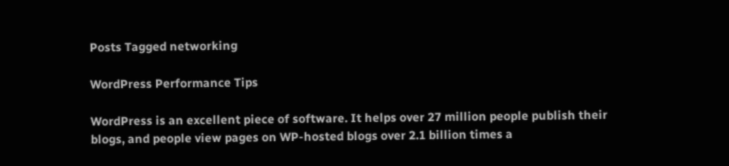Posts Tagged networking

WordPress Performance Tips

WordPress is an excellent piece of software. It helps over 27 million people publish their blogs, and people view pages on WP-hosted blogs over 2.1 billion times a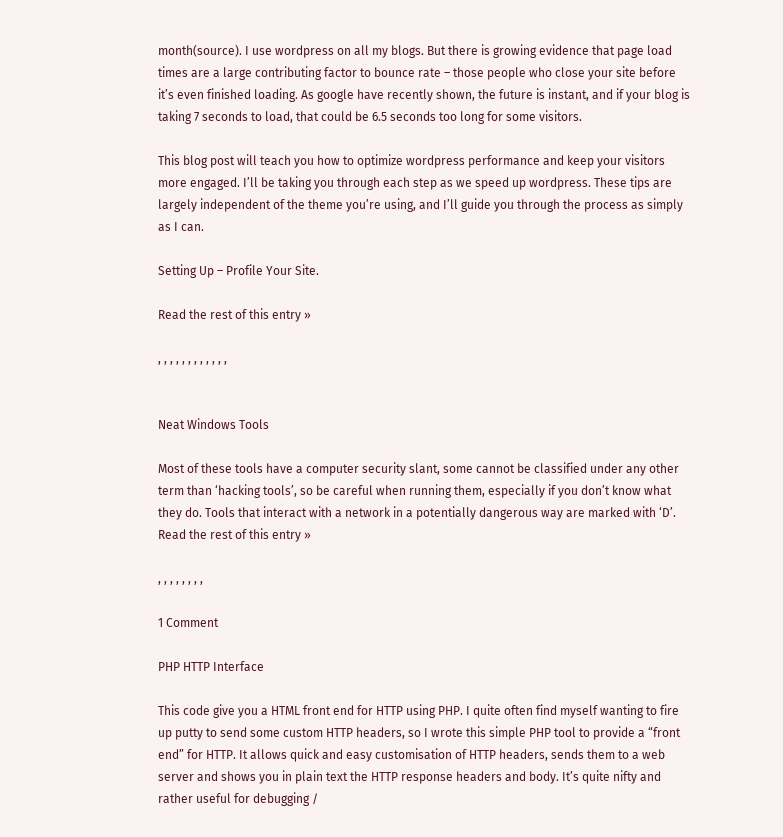month(source). I use wordpress on all my blogs. But there is growing evidence that page load times are a large contributing factor to bounce rate – those people who close your site before it’s even finished loading. As google have recently shown, the future is instant, and if your blog is taking 7 seconds to load, that could be 6.5 seconds too long for some visitors.

This blog post will teach you how to optimize wordpress performance and keep your visitors more engaged. I’ll be taking you through each step as we speed up wordpress. These tips are largely independent of the theme you’re using, and I’ll guide you through the process as simply as I can.

Setting Up – Profile Your Site.

Read the rest of this entry »

, , , , , , , , , , , ,


Neat Windows Tools

Most of these tools have a computer security slant, some cannot be classified under any other term than ‘hacking tools’, so be careful when running them, especially if you don’t know what they do. Tools that interact with a network in a potentially dangerous way are marked with ‘D’. Read the rest of this entry »

, , , , , , , ,

1 Comment

PHP HTTP Interface

This code give you a HTML front end for HTTP using PHP. I quite often find myself wanting to fire up putty to send some custom HTTP headers, so I wrote this simple PHP tool to provide a “front end” for HTTP. It allows quick and easy customisation of HTTP headers, sends them to a web server and shows you in plain text the HTTP response headers and body. It’s quite nifty and rather useful for debugging /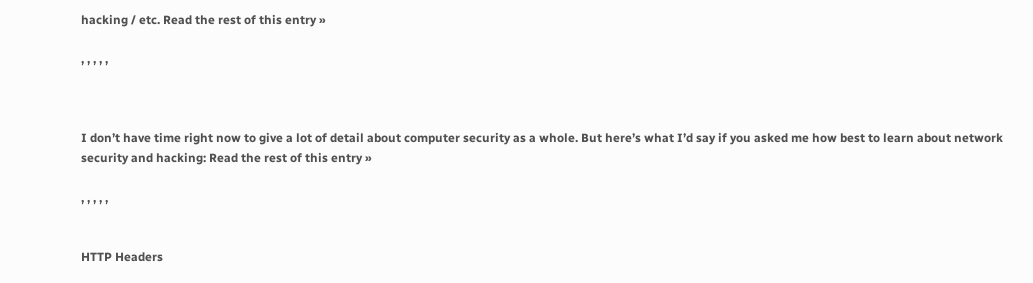hacking / etc. Read the rest of this entry »

, , , , ,



I don’t have time right now to give a lot of detail about computer security as a whole. But here’s what I’d say if you asked me how best to learn about network security and hacking: Read the rest of this entry »

, , , , ,


HTTP Headers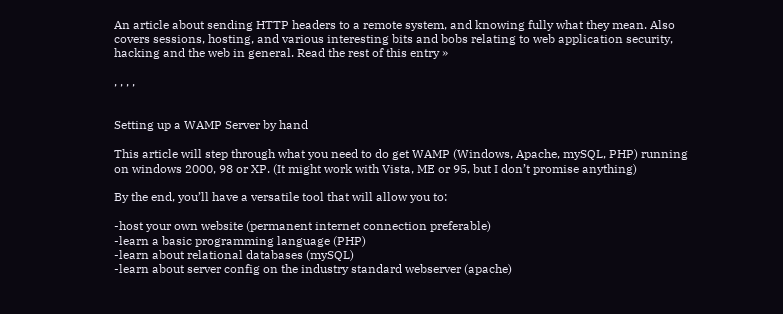An article about sending HTTP headers to a remote system, and knowing fully what they mean. Also covers sessions, hosting, and various interesting bits and bobs relating to web application security, hacking and the web in general. Read the rest of this entry »

, , , ,


Setting up a WAMP Server by hand

This article will step through what you need to do get WAMP (Windows, Apache, mySQL, PHP) running on windows 2000, 98 or XP. (It might work with Vista, ME or 95, but I don’t promise anything)

By the end, you’ll have a versatile tool that will allow you to:

-host your own website (permanent internet connection preferable)
-learn a basic programming language (PHP)
-learn about relational databases (mySQL)
-learn about server config on the industry standard webserver (apache)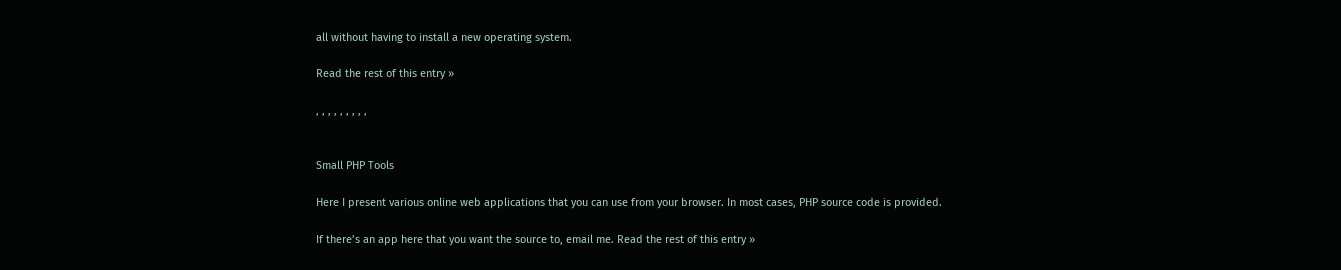all without having to install a new operating system.

Read the rest of this entry »

, , , , , , , , ,


Small PHP Tools

Here I present various online web applications that you can use from your browser. In most cases, PHP source code is provided.

If there’s an app here that you want the source to, email me. Read the rest of this entry »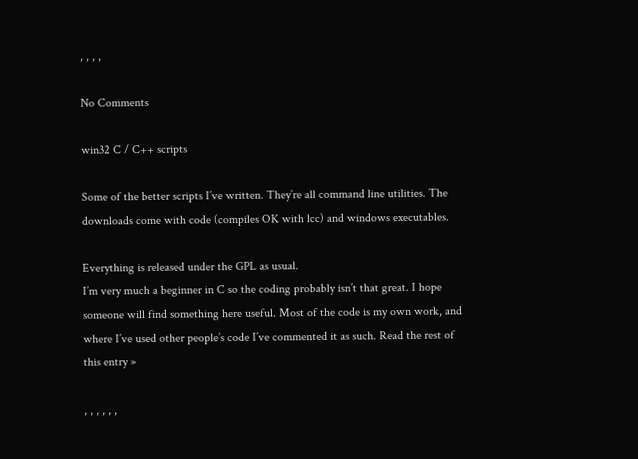, , , ,

No Comments

win32 C / C++ scripts

Some of the better scripts I’ve written. They’re all command line utilities. The downloads come with code (compiles OK with lcc) and windows executables.

Everything is released under the GPL as usual.
I’m very much a beginner in C so the coding probably isn’t that great. I hope someone will find something here useful. Most of the code is my own work, and where I’ve used other people’s code I’ve commented it as such. Read the rest of this entry »

, , , , , ,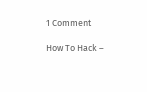1 Comment

How To Hack –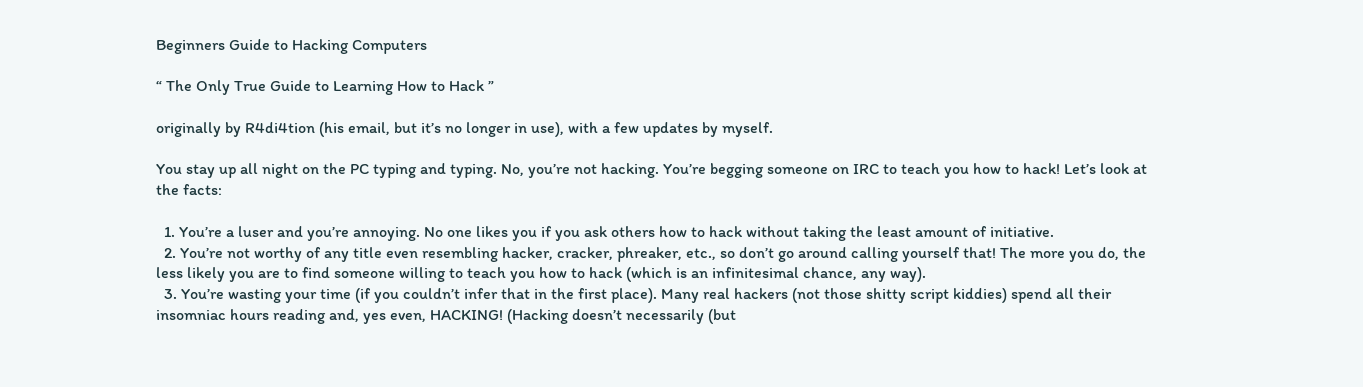Beginners Guide to Hacking Computers

“ The Only True Guide to Learning How to Hack ”

originally by R4di4tion (his email, but it’s no longer in use), with a few updates by myself.

You stay up all night on the PC typing and typing. No, you’re not hacking. You’re begging someone on IRC to teach you how to hack! Let’s look at the facts:

  1. You’re a luser and you’re annoying. No one likes you if you ask others how to hack without taking the least amount of initiative.
  2. You’re not worthy of any title even resembling hacker, cracker, phreaker, etc., so don’t go around calling yourself that! The more you do, the less likely you are to find someone willing to teach you how to hack (which is an infinitesimal chance, any way).
  3. You’re wasting your time (if you couldn’t infer that in the first place). Many real hackers (not those shitty script kiddies) spend all their insomniac hours reading and, yes even, HACKING! (Hacking doesn’t necessarily (but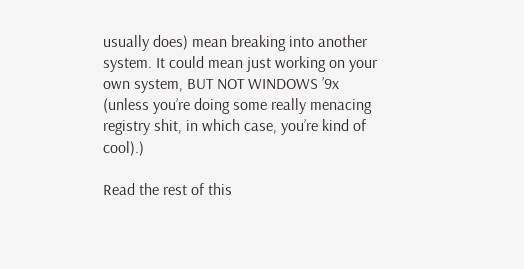usually does) mean breaking into another system. It could mean just working on your own system, BUT NOT WINDOWS ’9x (unless you’re doing some really menacing registry shit, in which case, you’re kind of cool).)

Read the rest of this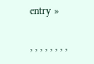entry »

, , , , , , , ,